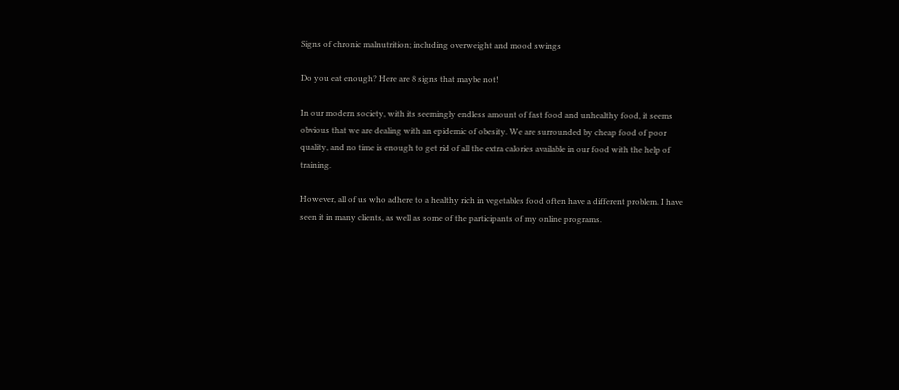Signs of chronic malnutrition; including overweight and mood swings

Do you eat enough? Here are 8 signs that maybe not!

In our modern society, with its seemingly endless amount of fast food and unhealthy food, it seems obvious that we are dealing with an epidemic of obesity. We are surrounded by cheap food of poor quality, and no time is enough to get rid of all the extra calories available in our food with the help of training.

However, all of us who adhere to a healthy rich in vegetables food often have a different problem. I have seen it in many clients, as well as some of the participants of my online programs.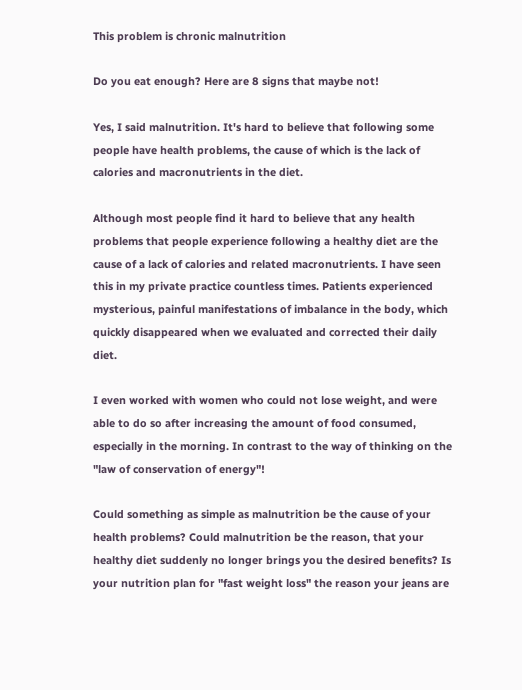This problem is chronic malnutrition

Do you eat enough? Here are 8 signs that maybe not!

Yes, I said malnutrition. It's hard to believe that following some people have health problems, the cause of which is the lack of calories and macronutrients in the diet.

Although most people find it hard to believe that any health problems that people experience following a healthy diet are the cause of a lack of calories and related macronutrients. I have seen this in my private practice countless times. Patients experienced mysterious, painful manifestations of imbalance in the body, which quickly disappeared when we evaluated and corrected their daily diet.

I even worked with women who could not lose weight, and were able to do so after increasing the amount of food consumed, especially in the morning. In contrast to the way of thinking on the "law of conservation of energy"!

Could something as simple as malnutrition be the cause of your health problems? Could malnutrition be the reason, that your healthy diet suddenly no longer brings you the desired benefits? Is your nutrition plan for "fast weight loss" the reason your jeans are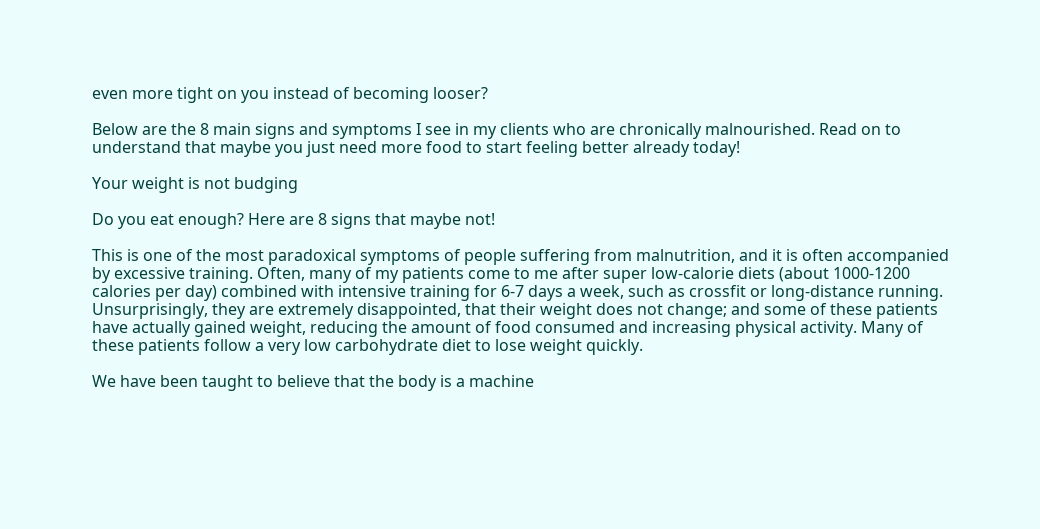even more tight on you instead of becoming looser?

Below are the 8 main signs and symptoms I see in my clients who are chronically malnourished. Read on to understand that maybe you just need more food to start feeling better already today!

Your weight is not budging

Do you eat enough? Here are 8 signs that maybe not!

This is one of the most paradoxical symptoms of people suffering from malnutrition, and it is often accompanied by excessive training. Often, many of my patients come to me after super low-calorie diets (about 1000-1200 calories per day) combined with intensive training for 6-7 days a week, such as crossfit or long-distance running. Unsurprisingly, they are extremely disappointed, that their weight does not change; and some of these patients have actually gained weight, reducing the amount of food consumed and increasing physical activity. Many of these patients follow a very low carbohydrate diet to lose weight quickly.

We have been taught to believe that the body is a machine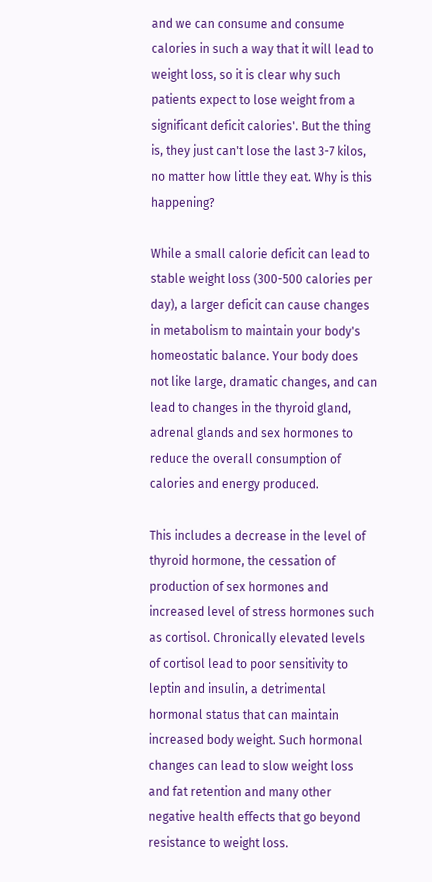and we can consume and consume calories in such a way that it will lead to weight loss, so it is clear why such patients expect to lose weight from a significant deficit calories'. But the thing is, they just can't lose the last 3-7 kilos, no matter how little they eat. Why is this happening?

While a small calorie deficit can lead to stable weight loss (300-500 calories per day), a larger deficit can cause changes in metabolism to maintain your body's homeostatic balance. Your body does not like large, dramatic changes, and can lead to changes in the thyroid gland, adrenal glands and sex hormones to reduce the overall consumption of calories and energy produced.

This includes a decrease in the level of thyroid hormone, the cessation of production of sex hormones and increased level of stress hormones such as cortisol. Chronically elevated levels of cortisol lead to poor sensitivity to leptin and insulin, a detrimental hormonal status that can maintain increased body weight. Such hormonal changes can lead to slow weight loss and fat retention and many other negative health effects that go beyond resistance to weight loss.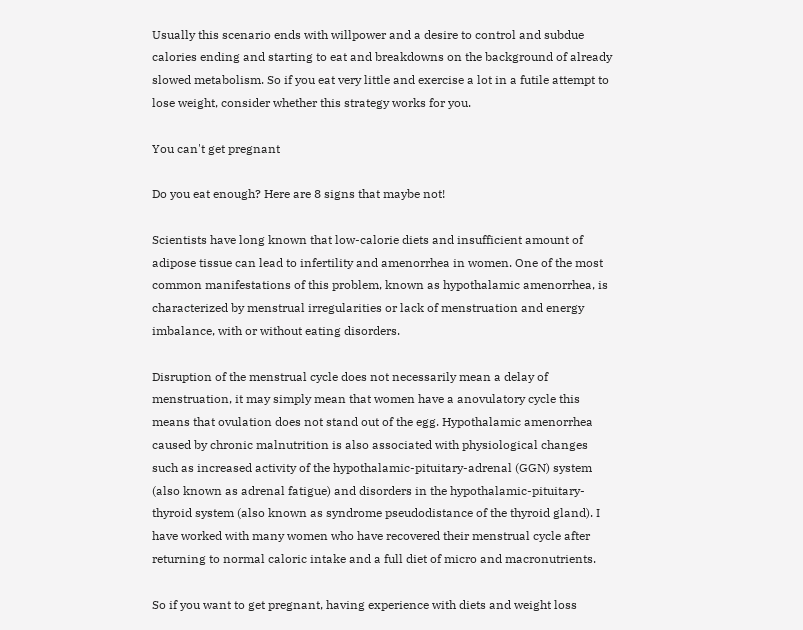Usually this scenario ends with willpower and a desire to control and subdue calories ending and starting to eat and breakdowns on the background of already slowed metabolism. So if you eat very little and exercise a lot in a futile attempt to lose weight, consider whether this strategy works for you.

You can't get pregnant

Do you eat enough? Here are 8 signs that maybe not!

Scientists have long known that low-calorie diets and insufficient amount of adipose tissue can lead to infertility and amenorrhea in women. One of the most common manifestations of this problem, known as hypothalamic amenorrhea, is characterized by menstrual irregularities or lack of menstruation and energy imbalance, with or without eating disorders.

Disruption of the menstrual cycle does not necessarily mean a delay of menstruation, it may simply mean that women have a anovulatory cycle this means that ovulation does not stand out of the egg. Hypothalamic amenorrhea caused by chronic malnutrition is also associated with physiological changes such as increased activity of the hypothalamic-pituitary-adrenal (GGN) system (also known as adrenal fatigue) and disorders in the hypothalamic-pituitary-thyroid system (also known as syndrome pseudodistance of the thyroid gland). I have worked with many women who have recovered their menstrual cycle after returning to normal caloric intake and a full diet of micro and macronutrients.

So if you want to get pregnant, having experience with diets and weight loss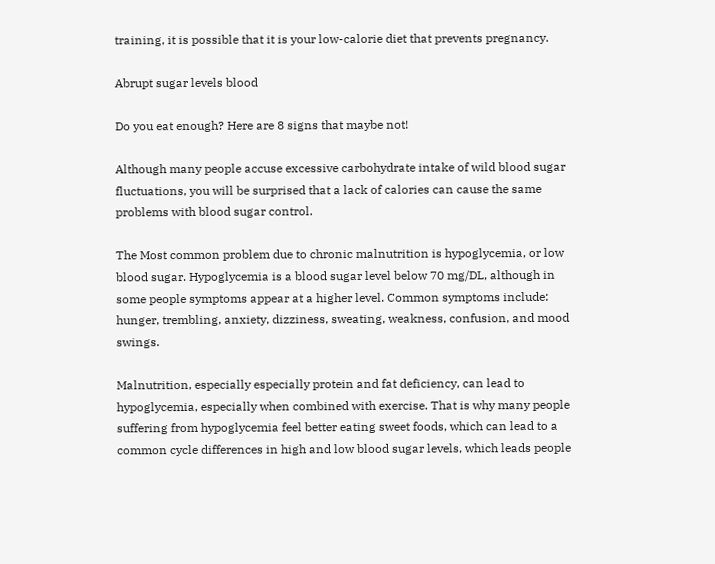training, it is possible that it is your low-calorie diet that prevents pregnancy.

Abrupt sugar levels blood

Do you eat enough? Here are 8 signs that maybe not!

Although many people accuse excessive carbohydrate intake of wild blood sugar fluctuations, you will be surprised that a lack of calories can cause the same problems with blood sugar control.

The Most common problem due to chronic malnutrition is hypoglycemia, or low blood sugar. Hypoglycemia is a blood sugar level below 70 mg/DL, although in some people symptoms appear at a higher level. Common symptoms include: hunger, trembling, anxiety, dizziness, sweating, weakness, confusion, and mood swings.

Malnutrition, especially especially protein and fat deficiency, can lead to hypoglycemia, especially when combined with exercise. That is why many people suffering from hypoglycemia feel better eating sweet foods, which can lead to a common cycle differences in high and low blood sugar levels, which leads people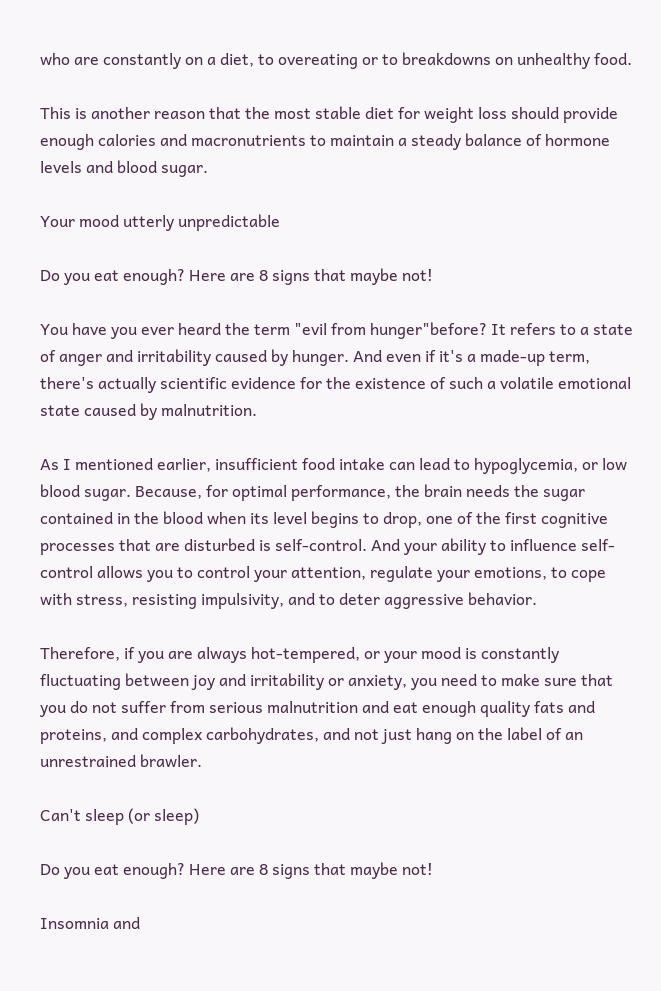who are constantly on a diet, to overeating or to breakdowns on unhealthy food.

This is another reason that the most stable diet for weight loss should provide enough calories and macronutrients to maintain a steady balance of hormone levels and blood sugar.

Your mood utterly unpredictable

Do you eat enough? Here are 8 signs that maybe not!

You have you ever heard the term "evil from hunger"before? It refers to a state of anger and irritability caused by hunger. And even if it's a made-up term, there's actually scientific evidence for the existence of such a volatile emotional state caused by malnutrition.

As I mentioned earlier, insufficient food intake can lead to hypoglycemia, or low blood sugar. Because, for optimal performance, the brain needs the sugar contained in the blood when its level begins to drop, one of the first cognitive processes that are disturbed is self-control. And your ability to influence self-control allows you to control your attention, regulate your emotions, to cope with stress, resisting impulsivity, and to deter aggressive behavior.

Therefore, if you are always hot-tempered, or your mood is constantly fluctuating between joy and irritability or anxiety, you need to make sure that you do not suffer from serious malnutrition and eat enough quality fats and proteins, and complex carbohydrates, and not just hang on the label of an unrestrained brawler.

Can't sleep (or sleep)

Do you eat enough? Here are 8 signs that maybe not!

Insomnia and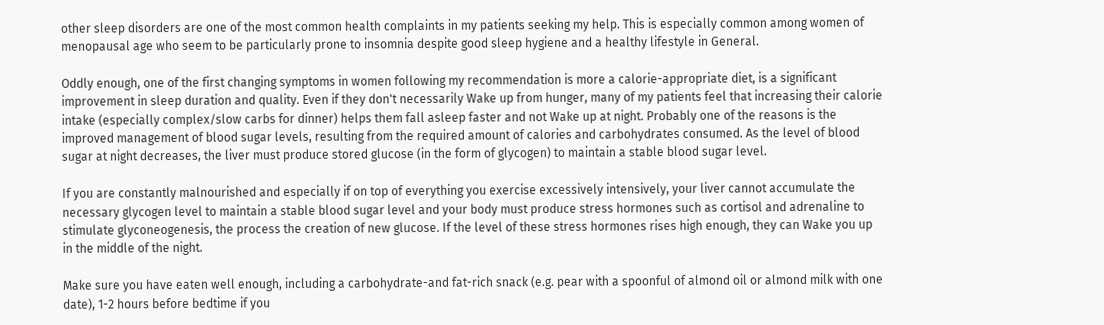other sleep disorders are one of the most common health complaints in my patients seeking my help. This is especially common among women of menopausal age who seem to be particularly prone to insomnia despite good sleep hygiene and a healthy lifestyle in General.

Oddly enough, one of the first changing symptoms in women following my recommendation is more a calorie-appropriate diet, is a significant improvement in sleep duration and quality. Even if they don't necessarily Wake up from hunger, many of my patients feel that increasing their calorie intake (especially complex/slow carbs for dinner) helps them fall asleep faster and not Wake up at night. Probably one of the reasons is the improved management of blood sugar levels, resulting from the required amount of calories and carbohydrates consumed. As the level of blood sugar at night decreases, the liver must produce stored glucose (in the form of glycogen) to maintain a stable blood sugar level.

If you are constantly malnourished and especially if on top of everything you exercise excessively intensively, your liver cannot accumulate the necessary glycogen level to maintain a stable blood sugar level and your body must produce stress hormones such as cortisol and adrenaline to stimulate glyconeogenesis, the process the creation of new glucose. If the level of these stress hormones rises high enough, they can Wake you up in the middle of the night.

Make sure you have eaten well enough, including a carbohydrate-and fat-rich snack (e.g. pear with a spoonful of almond oil or almond milk with one date), 1-2 hours before bedtime if you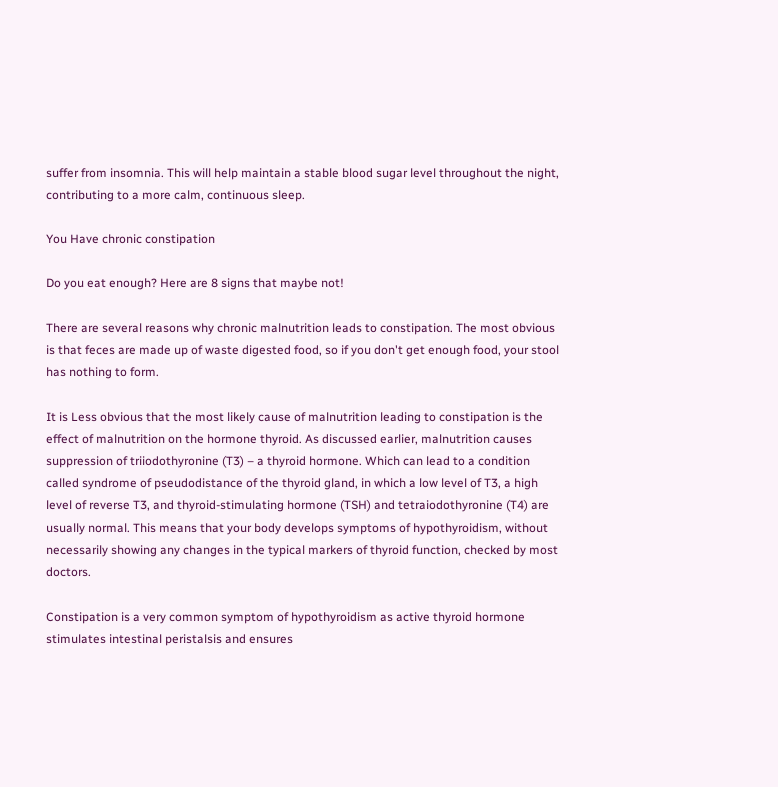suffer from insomnia. This will help maintain a stable blood sugar level throughout the night, contributing to a more calm, continuous sleep.

You Have chronic constipation

Do you eat enough? Here are 8 signs that maybe not!

There are several reasons why chronic malnutrition leads to constipation. The most obvious is that feces are made up of waste digested food, so if you don't get enough food, your stool has nothing to form.

It is Less obvious that the most likely cause of malnutrition leading to constipation is the effect of malnutrition on the hormone thyroid. As discussed earlier, malnutrition causes suppression of triiodothyronine (T3) – a thyroid hormone. Which can lead to a condition called syndrome of pseudodistance of the thyroid gland, in which a low level of T3, a high level of reverse T3, and thyroid-stimulating hormone (TSH) and tetraiodothyronine (T4) are usually normal. This means that your body develops symptoms of hypothyroidism, without necessarily showing any changes in the typical markers of thyroid function, checked by most doctors.

Constipation is a very common symptom of hypothyroidism as active thyroid hormone stimulates intestinal peristalsis and ensures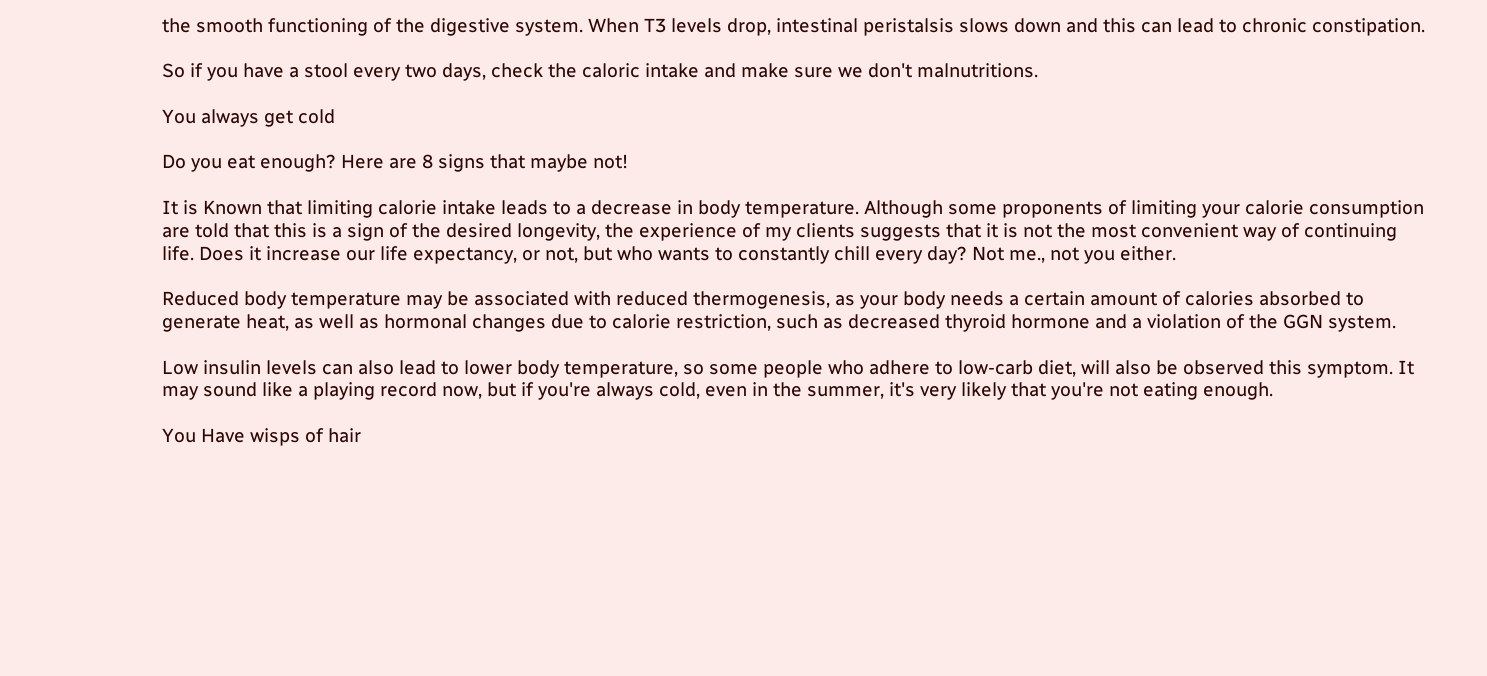the smooth functioning of the digestive system. When T3 levels drop, intestinal peristalsis slows down and this can lead to chronic constipation.

So if you have a stool every two days, check the caloric intake and make sure we don't malnutritions.

You always get cold

Do you eat enough? Here are 8 signs that maybe not!

It is Known that limiting calorie intake leads to a decrease in body temperature. Although some proponents of limiting your calorie consumption are told that this is a sign of the desired longevity, the experience of my clients suggests that it is not the most convenient way of continuing life. Does it increase our life expectancy, or not, but who wants to constantly chill every day? Not me., not you either.

Reduced body temperature may be associated with reduced thermogenesis, as your body needs a certain amount of calories absorbed to generate heat, as well as hormonal changes due to calorie restriction, such as decreased thyroid hormone and a violation of the GGN system.

Low insulin levels can also lead to lower body temperature, so some people who adhere to low-carb diet, will also be observed this symptom. It may sound like a playing record now, but if you're always cold, even in the summer, it's very likely that you're not eating enough.

You Have wisps of hair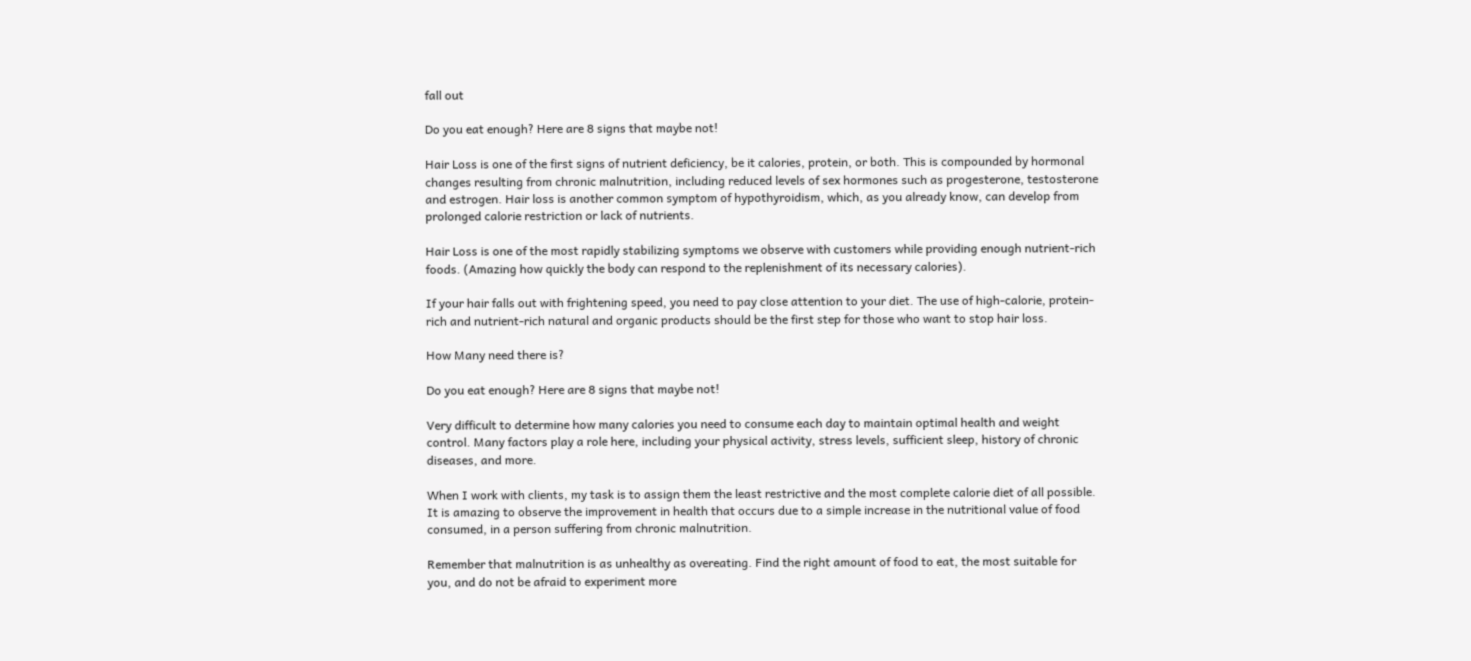fall out

Do you eat enough? Here are 8 signs that maybe not!

Hair Loss is one of the first signs of nutrient deficiency, be it calories, protein, or both. This is compounded by hormonal changes resulting from chronic malnutrition, including reduced levels of sex hormones such as progesterone, testosterone and estrogen. Hair loss is another common symptom of hypothyroidism, which, as you already know, can develop from prolonged calorie restriction or lack of nutrients.

Hair Loss is one of the most rapidly stabilizing symptoms we observe with customers while providing enough nutrient-rich foods. (Amazing how quickly the body can respond to the replenishment of its necessary calories).

If your hair falls out with frightening speed, you need to pay close attention to your diet. The use of high-calorie, protein-rich and nutrient-rich natural and organic products should be the first step for those who want to stop hair loss.

How Many need there is?

Do you eat enough? Here are 8 signs that maybe not!

Very difficult to determine how many calories you need to consume each day to maintain optimal health and weight control. Many factors play a role here, including your physical activity, stress levels, sufficient sleep, history of chronic diseases, and more.

When I work with clients, my task is to assign them the least restrictive and the most complete calorie diet of all possible. It is amazing to observe the improvement in health that occurs due to a simple increase in the nutritional value of food consumed, in a person suffering from chronic malnutrition.

Remember that malnutrition is as unhealthy as overeating. Find the right amount of food to eat, the most suitable for you, and do not be afraid to experiment more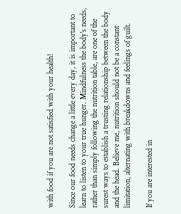with food if you are not satisfied with your health!

Since our food needs change a little every day, it is important to learn to listen to your true hunger. Mindfulness the body's needs, rather than simply following the nutrition table, are one of the surest ways to establish a trusting relationship between the body and the head. Believe me, nutrition should not be a constant limitation, alternating with breakdowns and feelings of guilt.

If you are interested in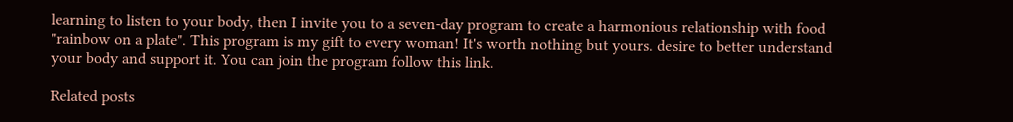learning to listen to your body, then I invite you to a seven-day program to create a harmonious relationship with food "rainbow on a plate". This program is my gift to every woman! It's worth nothing but yours. desire to better understand your body and support it. You can join the program follow this link.

Related posts